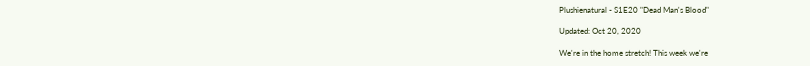Plushienatural - S1E20 "Dead Man's Blood"

Updated: Oct 20, 2020

We're in the home stretch! This week we're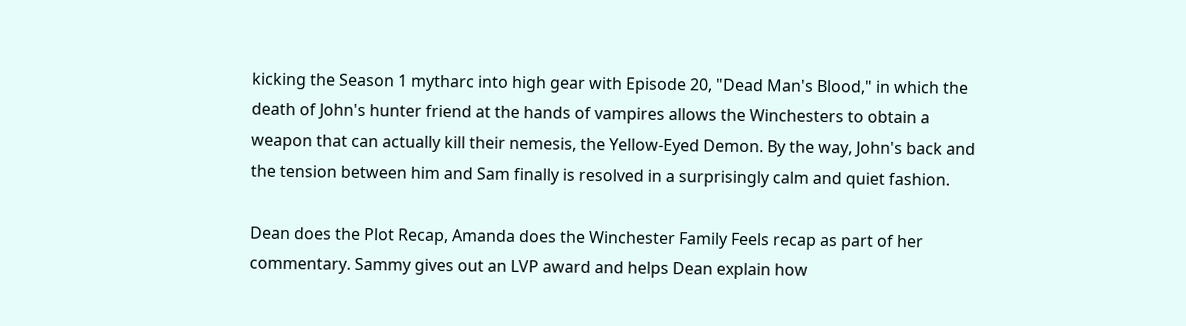kicking the Season 1 mytharc into high gear with Episode 20, "Dead Man's Blood," in which the death of John's hunter friend at the hands of vampires allows the Winchesters to obtain a weapon that can actually kill their nemesis, the Yellow-Eyed Demon. By the way, John's back and the tension between him and Sam finally is resolved in a surprisingly calm and quiet fashion.

Dean does the Plot Recap, Amanda does the Winchester Family Feels recap as part of her commentary. Sammy gives out an LVP award and helps Dean explain how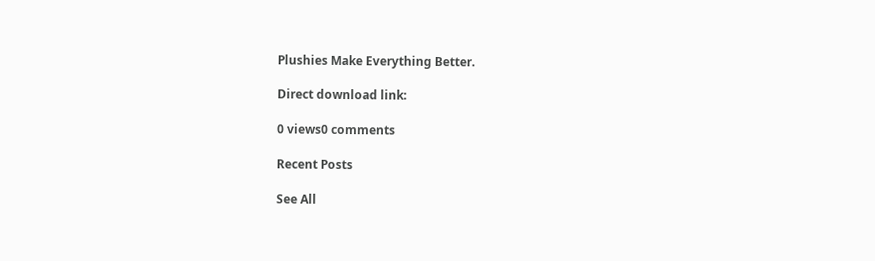Plushies Make Everything Better.

Direct download link:

0 views0 comments

Recent Posts

See All